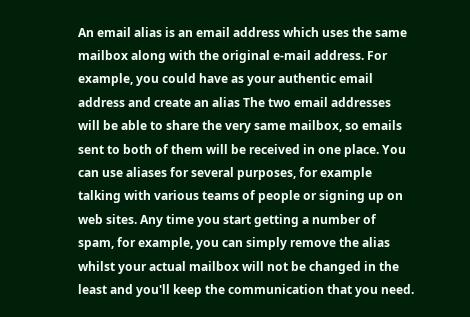An email alias is an email address which uses the same mailbox along with the original e-mail address. For example, you could have as your authentic email address and create an alias The two email addresses will be able to share the very same mailbox, so emails sent to both of them will be received in one place. You can use aliases for several purposes, for example talking with various teams of people or signing up on web sites. Any time you start getting a number of spam, for example, you can simply remove the alias whilst your actual mailbox will not be changed in the least and you'll keep the communication that you need.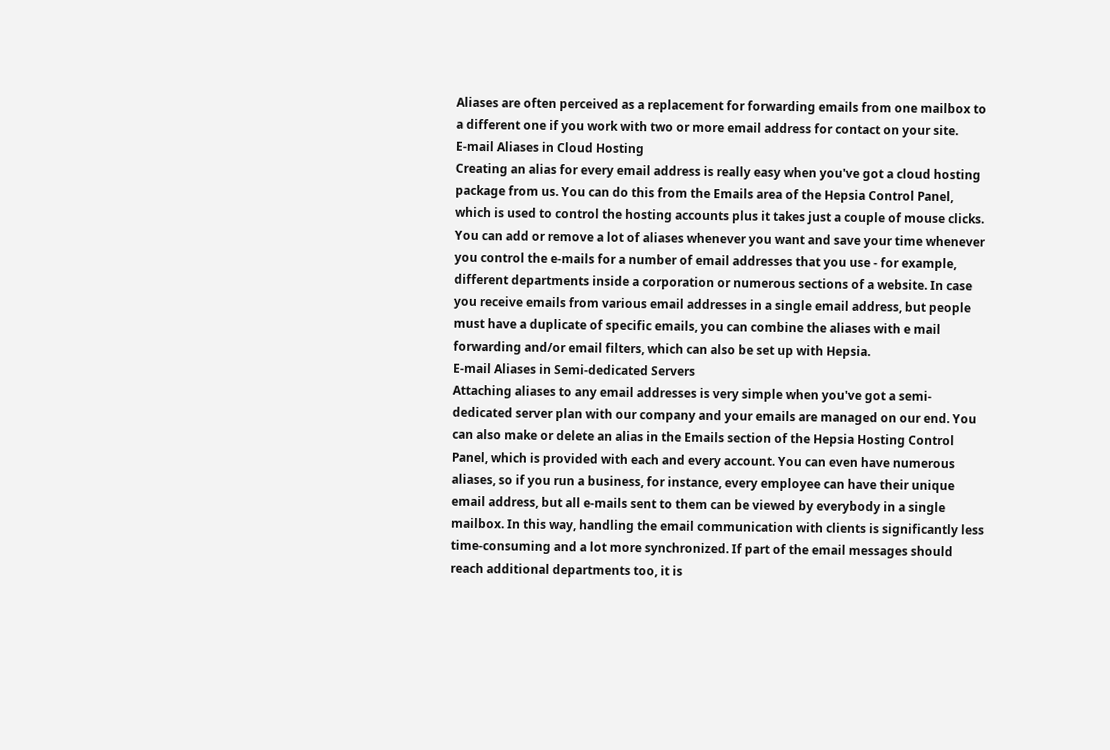Aliases are often perceived as a replacement for forwarding emails from one mailbox to a different one if you work with two or more email address for contact on your site.
E-mail Aliases in Cloud Hosting
Creating an alias for every email address is really easy when you've got a cloud hosting package from us. You can do this from the Emails area of the Hepsia Control Panel, which is used to control the hosting accounts plus it takes just a couple of mouse clicks. You can add or remove a lot of aliases whenever you want and save your time whenever you control the e-mails for a number of email addresses that you use - for example, different departments inside a corporation or numerous sections of a website. In case you receive emails from various email addresses in a single email address, but people must have a duplicate of specific emails, you can combine the aliases with e mail forwarding and/or email filters, which can also be set up with Hepsia.
E-mail Aliases in Semi-dedicated Servers
Attaching aliases to any email addresses is very simple when you've got a semi-dedicated server plan with our company and your emails are managed on our end. You can also make or delete an alias in the Emails section of the Hepsia Hosting Control Panel, which is provided with each and every account. You can even have numerous aliases, so if you run a business, for instance, every employee can have their unique email address, but all e-mails sent to them can be viewed by everybody in a single mailbox. In this way, handling the email communication with clients is significantly less time-consuming and a lot more synchronized. If part of the email messages should reach additional departments too, it is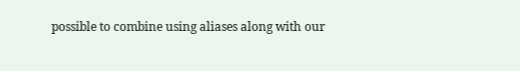possible to combine using aliases along with our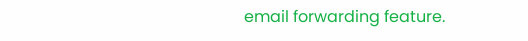email forwarding feature.